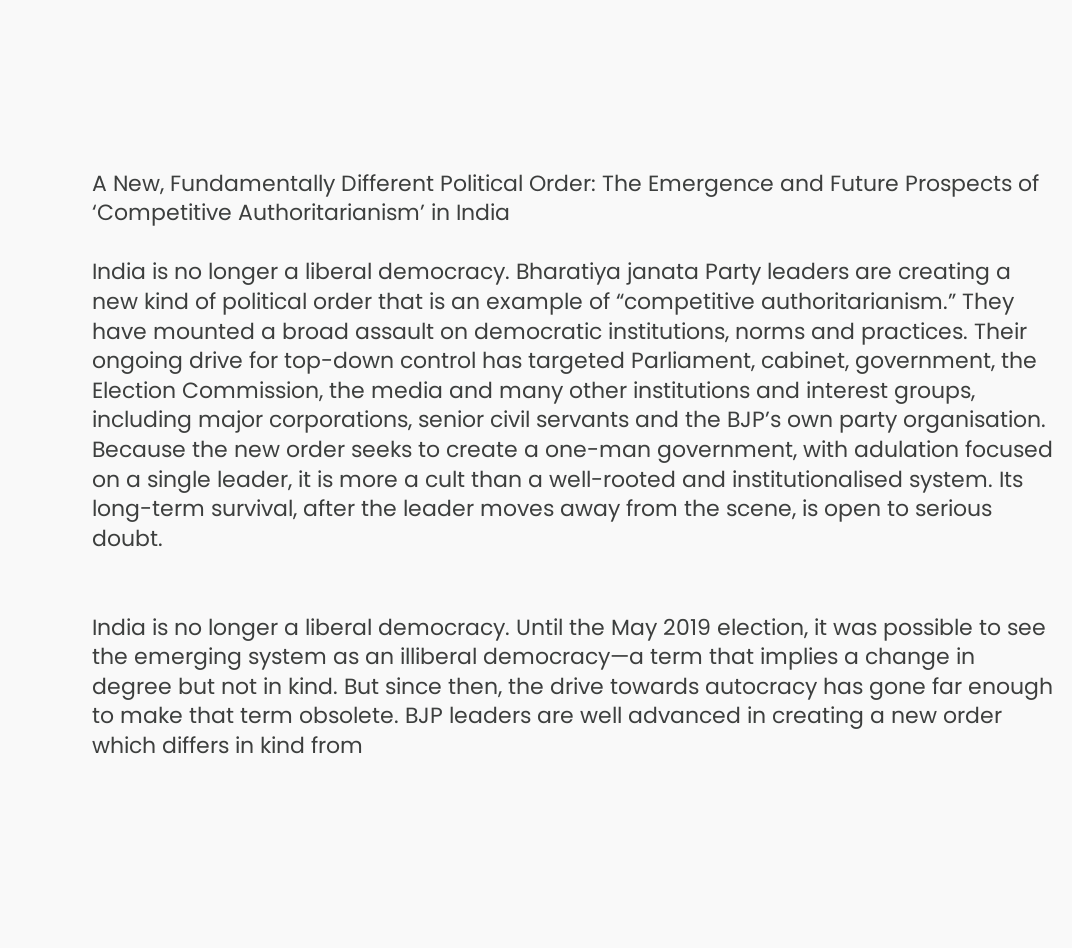A New, Fundamentally Different Political Order: The Emergence and Future Prospects of ‘Competitive Authoritarianism’ in India

India is no longer a liberal democracy. Bharatiya janata Party leaders are creating a new kind of political order that is an example of “competitive authoritarianism.” They have mounted a broad assault on democratic institutions, norms and practices. Their ongoing drive for top-down control has targeted Parliament, cabinet, government, the Election Commission, the media and many other institutions and interest groups, including major corporations, senior civil servants and the BJP’s own party organisation. Because the new order seeks to create a one-man government, with adulation focused on a single leader, it is more a cult than a well-rooted and institutionalised system. Its long-term survival, after the leader moves away from the scene, is open to serious doubt.


India is no longer a liberal democracy. Until the May 2019 election, it was possible to see the emerging system as an illiberal democracy—a term that implies a change in degree but not in kind. But since then, the drive towards autocracy has gone far enough to make that term obsolete. BJP leaders are well advanced in creating a new order which differs in kind from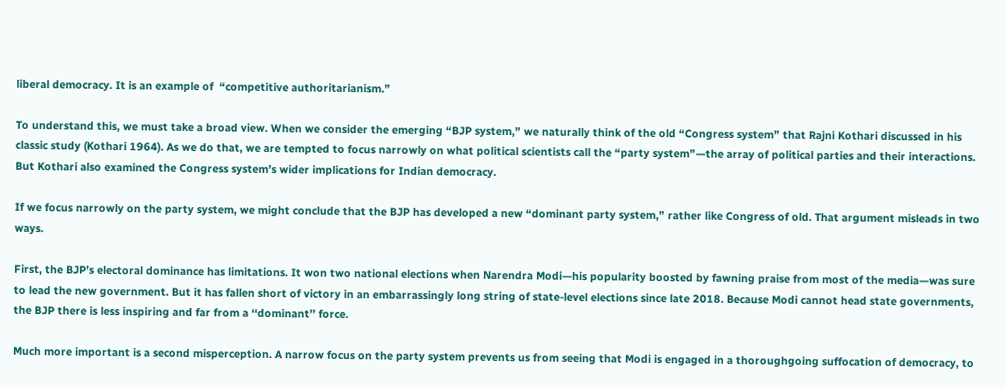liberal democracy. It is an example of  “competitive authoritarianism.”

To understand this, we must take a broad view. When we consider the emerging “BJP system,” we naturally think of the old “Congress system” that Rajni Kothari discussed in his classic study (Kothari 1964). As we do that, we are tempted to focus narrowly on what political scientists call the “party system”—the array of political parties and their interactions. But Kothari also examined the Congress system’s wider implications for Indian democracy.

If we focus narrowly on the party system, we might conclude that the BJP has developed a new “dominant party system,” rather like Congress of old. That argument misleads in two ways.

First, the BJP’s electoral dominance has limitations. It won two national elections when Narendra Modi—his popularity boosted by fawning praise from most of the media—was sure to lead the new government. But it has fallen short of victory in an embarrassingly long string of state-level elections since late 2018. Because Modi cannot head state governments, the BJP there is less inspiring and far from a ‘‘dominant’’ force.

Much more important is a second misperception. A narrow focus on the party system prevents us from seeing that Modi is engaged in a thoroughgoing suffocation of democracy, to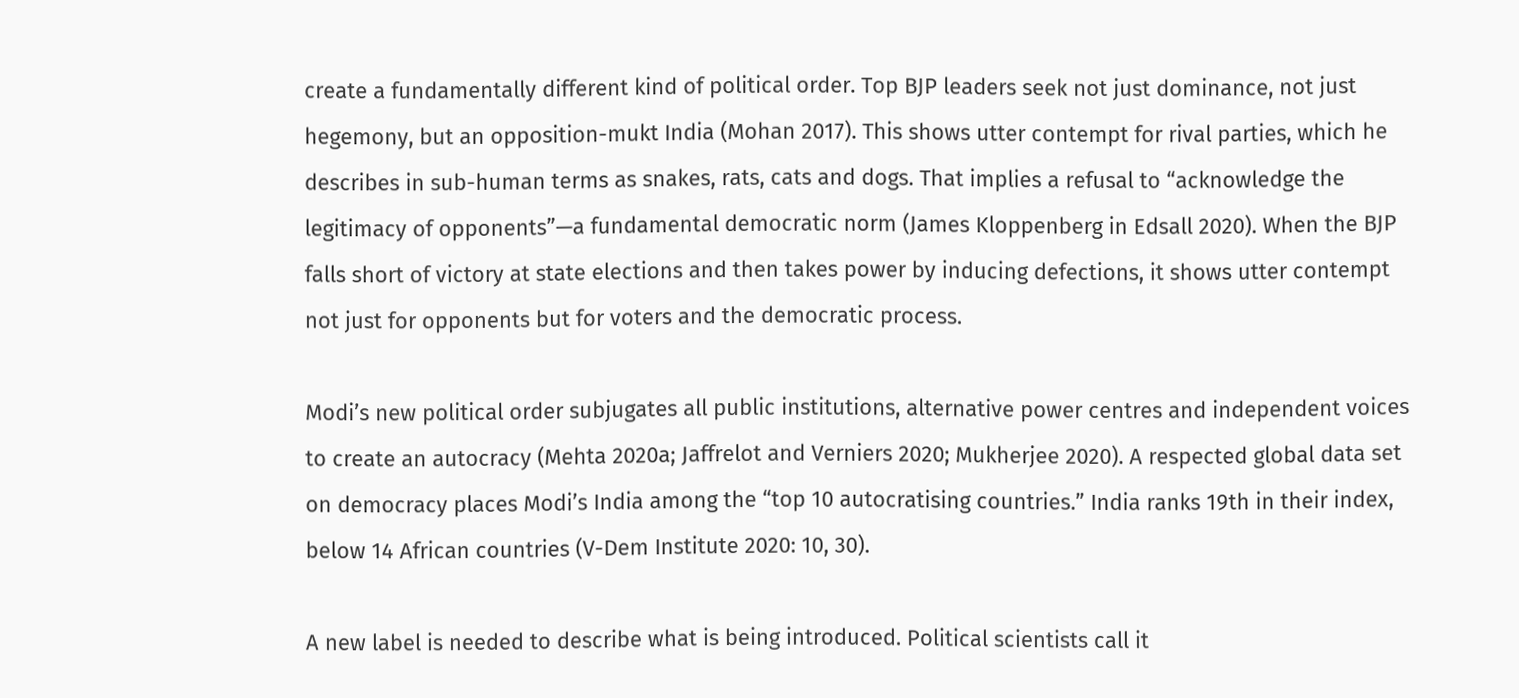create a fundamentally different kind of political order. Top BJP leaders seek not just dominance, not just hegemony, but an opposition-mukt India (Mohan 2017). This shows utter contempt for rival parties, which he describes in sub-human terms as snakes, rats, cats and dogs. That implies a refusal to “acknowledge the legitimacy of opponents”—a fundamental democratic norm (James Kloppenberg in Edsall 2020). When the BJP falls short of victory at state elections and then takes power by inducing defections, it shows utter contempt not just for opponents but for voters and the democratic process.

Modi’s new political order subjugates all public institutions, alternative power centres and independent voices to create an autocracy (Mehta 2020a; Jaffrelot and Verniers 2020; Mukherjee 2020). A respected global data set on democracy places Modi’s India among the “top 10 autocratising countries.” India ranks 19th in their index, below 14 African countries (V-Dem Institute 2020: 10, 30).

A new label is needed to describe what is being introduced. Political scientists call it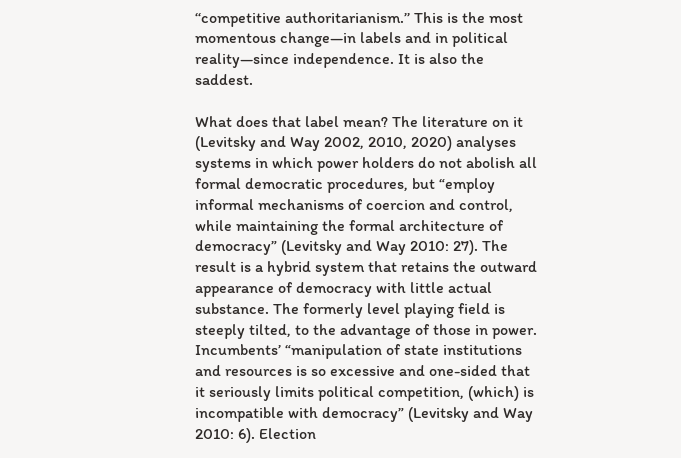‘‘competitive authoritarianism.’’ This is the most momentous change—in labels and in political reality—since independence. It is also the saddest.

What does that label mean? The literature on it (Levitsky and Way 2002, 2010, 2020) analyses systems in which power holders do not abolish all formal democratic procedures, but “employ informal mechanisms of coercion and control, while maintaining the formal architecture of democracy” (Levitsky and Way 2010: 27). The result is a hybrid system that retains the outward appearance of democracy with little actual substance. The formerly level playing field is steeply tilted, to the advantage of those in power. Incumbents’ “manipulation of state institutions and resources is so excessive and one-sided that it seriously limits political competition, (which) is incompatible with democracy” (Levitsky and Way 2010: 6). Election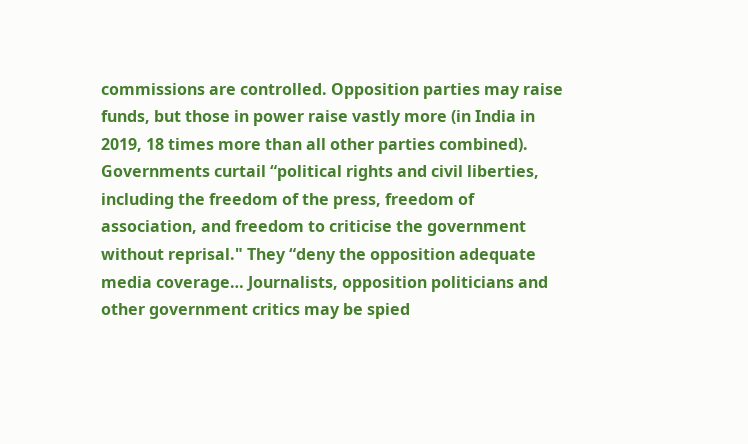commissions are controlled. Opposition parties may raise funds, but those in power raise vastly more (in India in 2019, 18 times more than all other parties combined). Governments curtail “political rights and civil liberties, including the freedom of the press, freedom of association, and freedom to criticise the government without reprisal." They “deny the opposition adequate media coverage… Journalists, opposition politicians and other government critics may be spied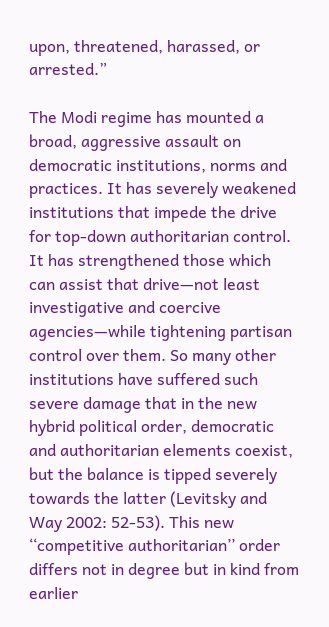upon, threatened, harassed, or arrested.”

The Modi regime has mounted a broad, aggressive assault on democratic institutions, norms and practices. It has severely weakened institutions that impede the drive for top-down authoritarian control. It has strengthened those which can assist that drive—not least investigative and coercive agencies—while tightening partisan control over them. So many other institutions have suffered such severe damage that in the new hybrid political order, democratic and authoritarian elements coexist, but the balance is tipped severely towards the latter (Levitsky and Way 2002: 52-53). This new ‘‘competitive authoritarian’’ order differs not in degree but in kind from earlier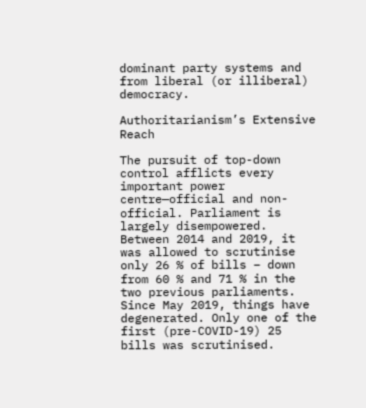dominant party systems and from liberal (or illiberal) democracy.

Authoritarianism’s Extensive Reach

The pursuit of top-down control afflicts every important power centre—official and non-official. Parliament is largely disempowered. Between 2014 and 2019, it was allowed to scrutinise only 26 % of bills – down from 60 % and 71 % in the two previous parliaments. Since May 2019, things have degenerated. Only one of the first (pre-COVID-19) 25 bills was scrutinised.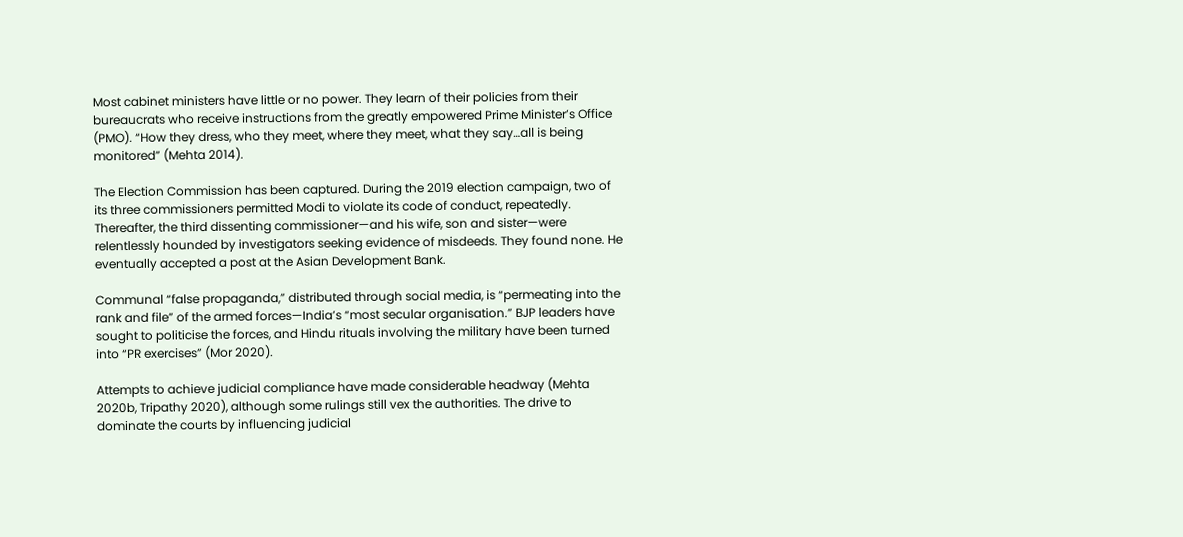Most cabinet ministers have little or no power. They learn of their policies from their bureaucrats who receive instructions from the greatly empowered Prime Minister’s Office (PMO). “How they dress, who they meet, where they meet, what they say…all is being monitored” (Mehta 2014).

The Election Commission has been captured. During the 2019 election campaign, two of its three commissioners permitted Modi to violate its code of conduct, repeatedly. Thereafter, the third dissenting commissioner—and his wife, son and sister—were relentlessly hounded by investigators seeking evidence of misdeeds. They found none. He eventually accepted a post at the Asian Development Bank.

Communal “false propaganda,” distributed through social media, is “permeating into the rank and file” of the armed forces—India’s “most secular organisation.” BJP leaders have sought to politicise the forces, and Hindu rituals involving the military have been turned into “PR exercises” (Mor 2020).

Attempts to achieve judicial compliance have made considerable headway (Mehta 2020b, Tripathy 2020), although some rulings still vex the authorities. The drive to dominate the courts by influencing judicial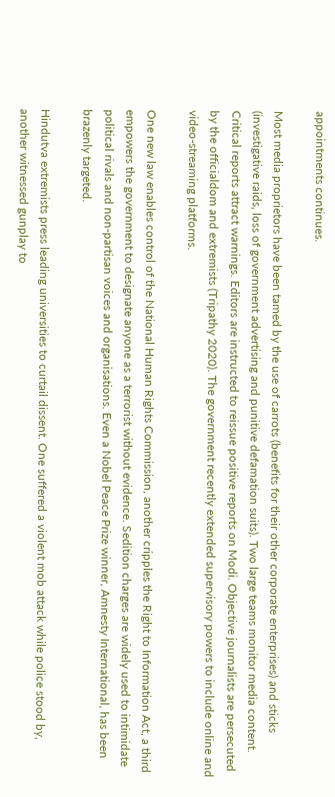appointments continues.

Most media proprietors have been tamed by the use of carrots (benefits for their other corporate enterprises) and sticks (investigative raids, loss of government advertising and punitive defamation suits). Two large teams monitor media content. Critical reports attract warnings. Editors are instructed to reissue positive reports on Modi. Objective journalists are persecuted by the officialdom and extremists (Tripathy 2020). The government recently extended supervisory powers to include online and video-streaming platforms.

One new law enables control of the National Human Rights Commission, another cripples the Right to Information Act, a third empowers the government to designate anyone as a terrorist without evidence. Sedition charges are widely used to intimidate political rivals and non-partisan voices and organisations. Even a Nobel Peace Prize winner, Amnesty International, has been brazenly targeted.

Hindutva extremists press leading universities to curtail dissent. One suffered a violent mob attack while police stood by, another witnessed gunplay to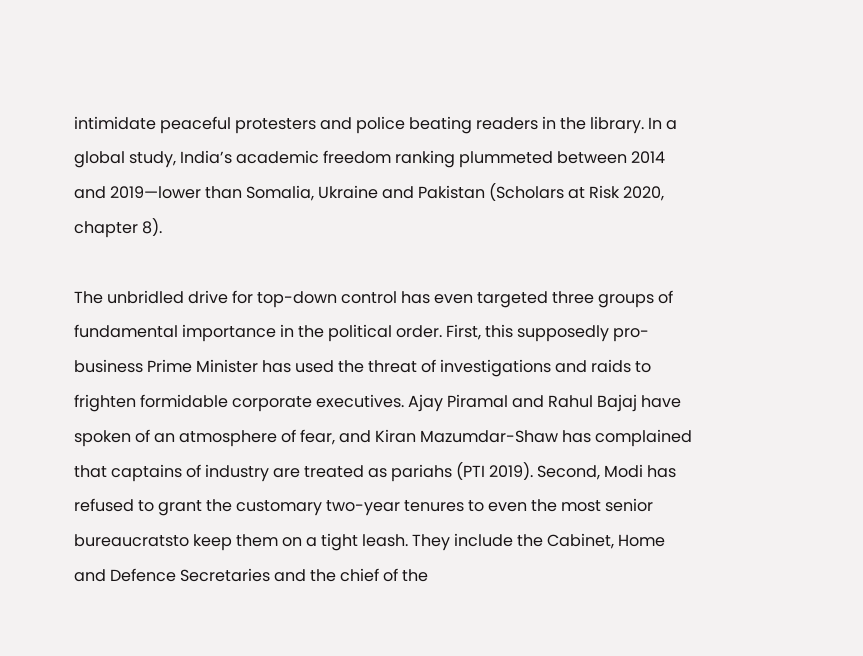intimidate peaceful protesters and police beating readers in the library. In a global study, India’s academic freedom ranking plummeted between 2014 and 2019—lower than Somalia, Ukraine and Pakistan (Scholars at Risk 2020, chapter 8).

The unbridled drive for top-down control has even targeted three groups of fundamental importance in the political order. First, this supposedly pro-business Prime Minister has used the threat of investigations and raids to frighten formidable corporate executives. Ajay Piramal and Rahul Bajaj have spoken of an atmosphere of fear, and Kiran Mazumdar-Shaw has complained that captains of industry are treated as pariahs (PTI 2019). Second, Modi has refused to grant the customary two-year tenures to even the most senior bureaucratsto keep them on a tight leash. They include the Cabinet, Home and Defence Secretaries and the chief of the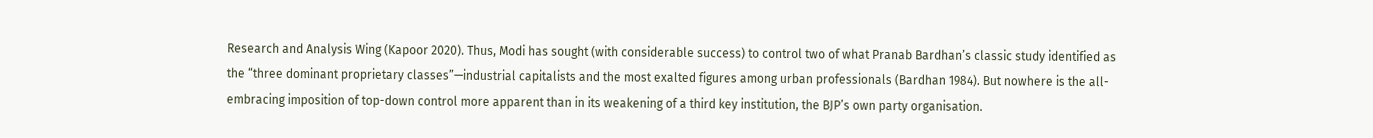Research and Analysis Wing (Kapoor 2020). Thus, Modi has sought (with considerable success) to control two of what Pranab Bardhan’s classic study identified as the “three dominant proprietary classes”—industrial capitalists and the most exalted figures among urban professionals (Bardhan 1984). But nowhere is the all-embracing imposition of top-down control more apparent than in its weakening of a third key institution, the BJP’s own party organisation.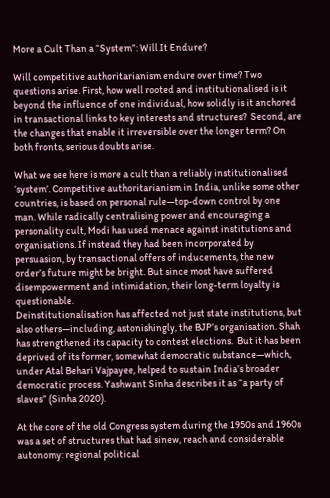More a Cult Than a “System”: Will It Endure?

Will competitive authoritarianism endure over time? Two questions arise. First, how well rooted and institutionalised is it beyond the influence of one individual, how solidly is it anchored in transactional links to key interests and structures?  Second, are the changes that enable it irreversible over the longer term? On both fronts, serious doubts arise.

What we see here is more a cult than a reliably institutionalised ‘system’. Competitive authoritarianism in India, unlike some other countries, is based on personal rule—top-down control by one man. While radically centralising power and encouraging a personality cult, Modi has used menace against institutions and organisations. If instead they had been incorporated by persuasion, by transactional offers of inducements, the new order’s future might be bright. But since most have suffered disempowerment and intimidation, their long-term loyalty is questionable.
Deinstitutionalisation has affected not just state institutions, but also others—including, astonishingly, the BJP’s organisation. Shah has strengthened its capacity to contest elections.  But it has been deprived of its former, somewhat democratic substance—which, under Atal Behari Vajpayee, helped to sustain India’s broader democratic process. Yashwant Sinha describes it as “a party of slaves” (Sinha 2020).

At the core of the old Congress system during the 1950s and 1960s was a set of structures that had sinew, reach and considerable autonomy: regional political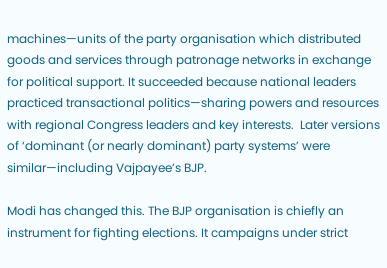machines—units of the party organisation which distributed goods and services through patronage networks in exchange for political support. It succeeded because national leaders practiced transactional politics—sharing powers and resources with regional Congress leaders and key interests.  Later versions of ‘dominant (or nearly dominant) party systems’ were similar—including Vajpayee’s BJP.

Modi has changed this. The BJP organisation is chiefly an instrument for fighting elections. It campaigns under strict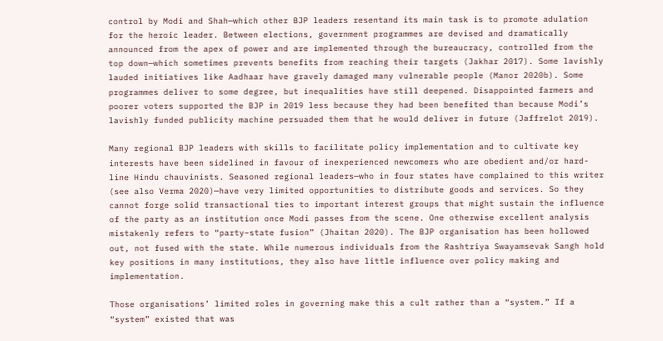control by Modi and Shah—which other BJP leaders resentand its main task is to promote adulation for the heroic leader. Between elections, government programmes are devised and dramatically announced from the apex of power and are implemented through the bureaucracy, controlled from the top down—which sometimes prevents benefits from reaching their targets (Jakhar 2017). Some lavishly lauded initiatives like Aadhaar have gravely damaged many vulnerable people (Manor 2020b). Some programmes deliver to some degree, but inequalities have still deepened. Disappointed farmers and poorer voters supported the BJP in 2019 less because they had been benefited than because Modi’s lavishly funded publicity machine persuaded them that he would deliver in future (Jaffrelot 2019).

Many regional BJP leaders with skills to facilitate policy implementation and to cultivate key interests have been sidelined in favour of inexperienced newcomers who are obedient and/or hard-line Hindu chauvinists. Seasoned regional leaders—who in four states have complained to this writer (see also Verma 2020)—have very limited opportunities to distribute goods and services. So they cannot forge solid transactional ties to important interest groups that might sustain the influence of the party as an institution once Modi passes from the scene. One otherwise excellent analysis mistakenly refers to “party–state fusion” (Jhaitan 2020). The BJP organisation has been hollowed out, not fused with the state. While numerous individuals from the Rashtriya Swayamsevak Sangh hold key positions in many institutions, they also have little influence over policy making and implementation.

Those organisations’ limited roles in governing make this a cult rather than a “system.” If a “system” existed that was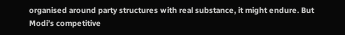organised around party structures with real substance, it might endure. But Modi’s competitive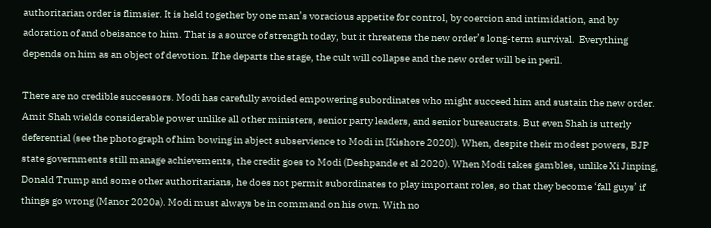authoritarian order is flimsier. It is held together by one man’s voracious appetite for control, by coercion and intimidation, and by adoration of and obeisance to him. That is a source of strength today, but it threatens the new order’s long-term survival.  Everything depends on him as an object of devotion. If he departs the stage, the cult will collapse and the new order will be in peril.

There are no credible successors. Modi has carefully avoided empowering subordinates who might succeed him and sustain the new order. Amit Shah wields considerable power unlike all other ministers, senior party leaders, and senior bureaucrats. But even Shah is utterly deferential (see the photograph of him bowing in abject subservience to Modi in [Kishore 2020]). When, despite their modest powers, BJP state governments still manage achievements, the credit goes to Modi (Deshpande et al 2020). When Modi takes gambles, unlike Xi Jinping, Donald Trump and some other authoritarians, he does not permit subordinates to play important roles, so that they become ‘fall guys’ if things go wrong (Manor 2020a). Modi must always be in command on his own. With no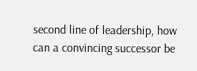second line of leadership, how can a convincing successor be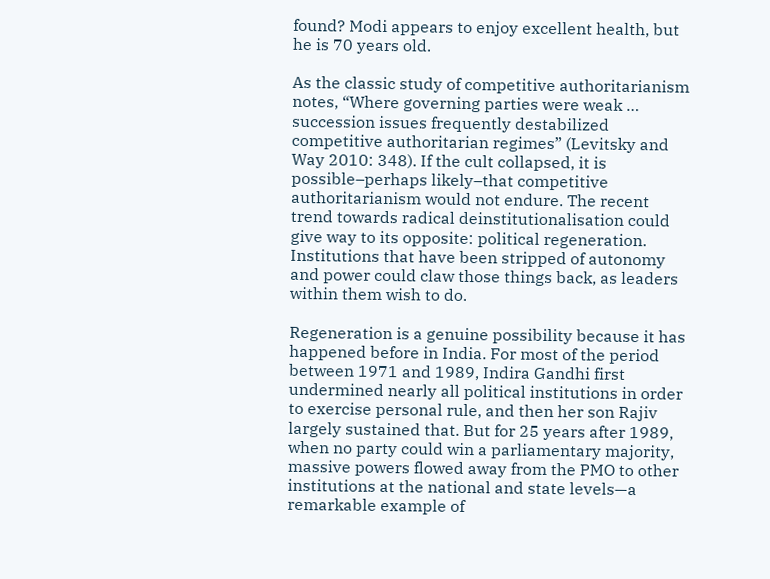found? Modi appears to enjoy excellent health, but he is 70 years old.

As the classic study of competitive authoritarianism notes, “Where governing parties were weak … succession issues frequently destabilized competitive authoritarian regimes” (Levitsky and Way 2010: 348). If the cult collapsed, it is possible–perhaps likely–that competitive authoritarianism would not endure. The recent trend towards radical deinstitutionalisation could give way to its opposite: political regeneration. Institutions that have been stripped of autonomy and power could claw those things back, as leaders within them wish to do.

Regeneration is a genuine possibility because it has happened before in India. For most of the period between 1971 and 1989, Indira Gandhi first undermined nearly all political institutions in order to exercise personal rule, and then her son Rajiv largely sustained that. But for 25 years after 1989, when no party could win a parliamentary majority, massive powers flowed away from the PMO to other institutions at the national and state levels—a remarkable example of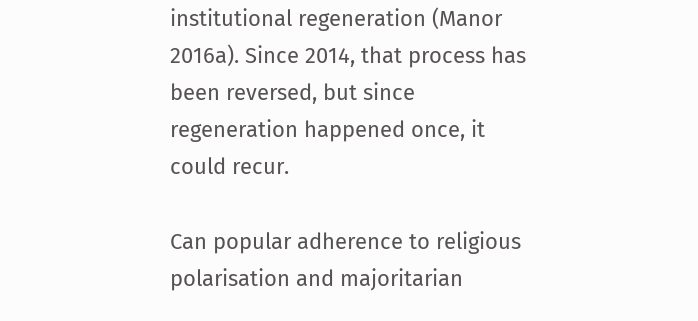institutional regeneration (Manor 2016a). Since 2014, that process has been reversed, but since regeneration happened once, it could recur.

Can popular adherence to religious polarisation and majoritarian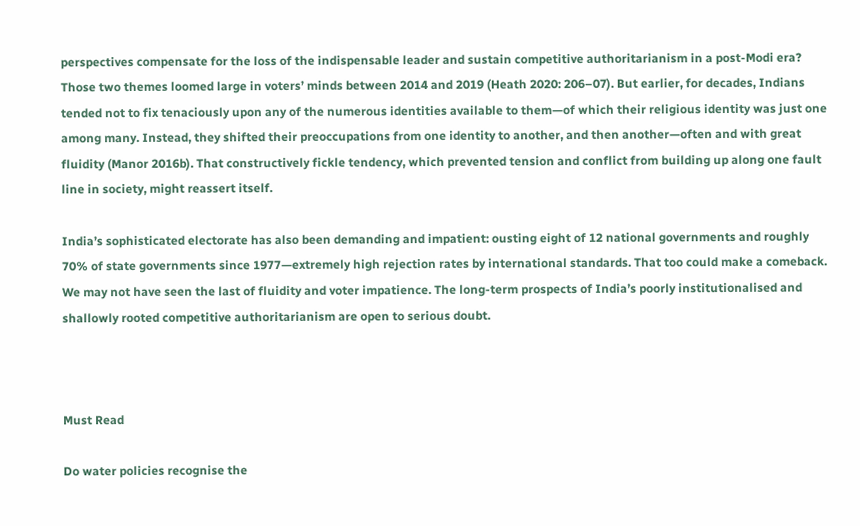perspectives compensate for the loss of the indispensable leader and sustain competitive authoritarianism in a post-Modi era? Those two themes loomed large in voters’ minds between 2014 and 2019 (Heath 2020: 206–07). But earlier, for decades, Indians tended not to fix tenaciously upon any of the numerous identities available to them—of which their religious identity was just one among many. Instead, they shifted their preoccupations from one identity to another, and then another—often and with great fluidity (Manor 2016b). That constructively fickle tendency, which prevented tension and conflict from building up along one fault line in society, might reassert itself.

India’s sophisticated electorate has also been demanding and impatient: ousting eight of 12 national governments and roughly 70% of state governments since 1977—extremely high rejection rates by international standards. That too could make a comeback. We may not have seen the last of fluidity and voter impatience. The long-term prospects of India’s poorly institutionalised and shallowly rooted competitive authoritarianism are open to serious doubt.



Must Read

Do water policies recognise the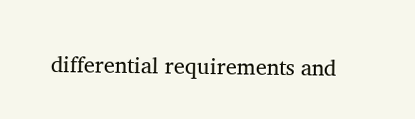differential requirements and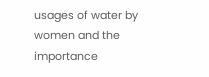usages of water by women and the importance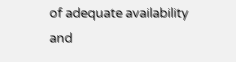of adequate availability and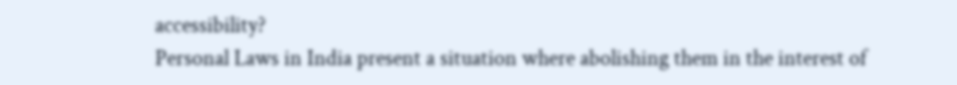accessibility?
Personal Laws in India present a situation where abolishing them in the interest of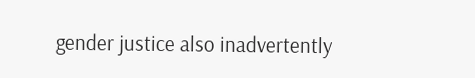gender justice also inadvertently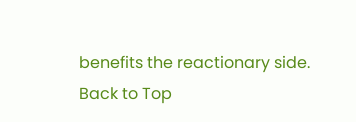benefits the reactionary side.
Back to Top